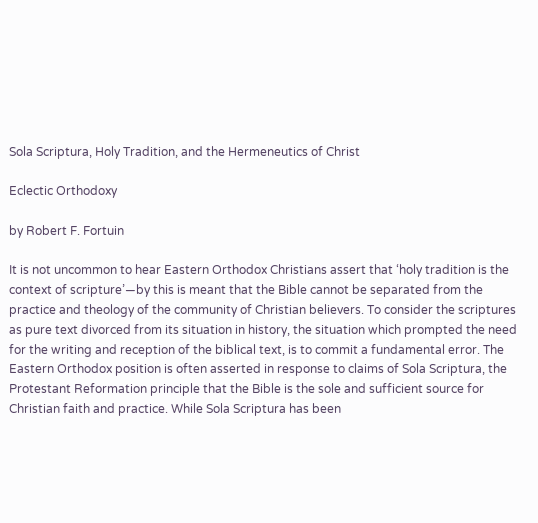Sola Scriptura, Holy Tradition, and the Hermeneutics of Christ

Eclectic Orthodoxy

by Robert F. Fortuin

It is not uncommon to hear Eastern Orthodox Christians assert that ‘holy tradition is the context of scripture’—by this is meant that the Bible cannot be separated from the practice and theology of the community of Christian believers. To consider the scriptures as pure text divorced from its situation in history, the situation which prompted the need for the writing and reception of the biblical text, is to commit a fundamental error. The Eastern Orthodox position is often asserted in response to claims of Sola Scriptura, the Protestant Reformation principle that the Bible is the sole and sufficient source for Christian faith and practice. While Sola Scriptura has been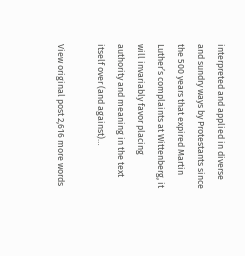interpreted and applied in diverse and sundry ways by Protestants since the 500 years that expired Martin Luther’s complaints at Wittenberg, it will invariably favor placing authority and meaning in the text itself over (and against)…

View original post 2,616 more words